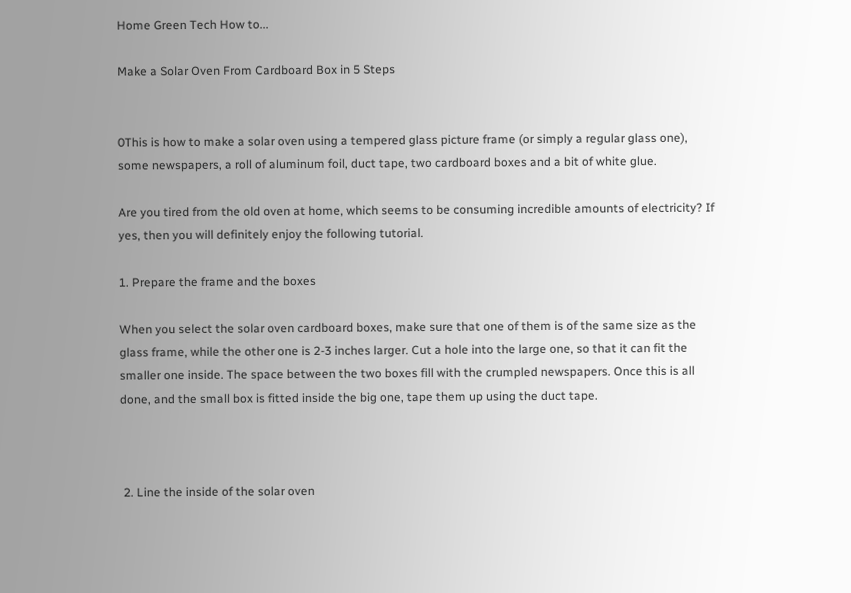Home Green Tech How to...

Make a Solar Oven From Cardboard Box in 5 Steps


0This is how to make a solar oven using a tempered glass picture frame (or simply a regular glass one), some newspapers, a roll of aluminum foil, duct tape, two cardboard boxes and a bit of white glue.

Are you tired from the old oven at home, which seems to be consuming incredible amounts of electricity? If yes, then you will definitely enjoy the following tutorial.

1. Prepare the frame and the boxes

When you select the solar oven cardboard boxes, make sure that one of them is of the same size as the glass frame, while the other one is 2-3 inches larger. Cut a hole into the large one, so that it can fit the smaller one inside. The space between the two boxes fill with the crumpled newspapers. Once this is all done, and the small box is fitted inside the big one, tape them up using the duct tape.



 2. Line the inside of the solar oven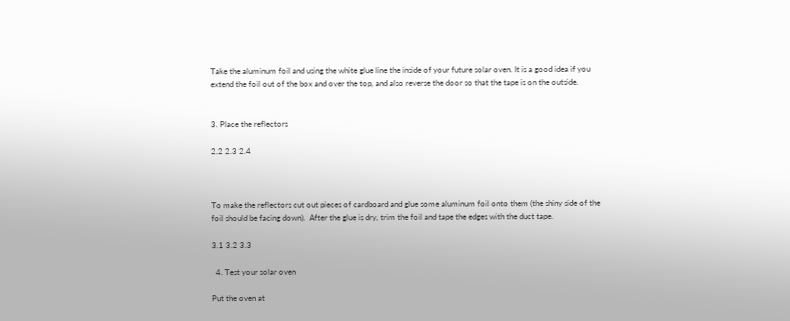Take the aluminum foil and using the white glue line the inside of your future solar oven. It is a good idea if you extend the foil out of the box and over the top, and also reverse the door so that the tape is on the outside.


3. Place the reflectors

2.2 2.3 2.4



To make the reflectors cut out pieces of cardboard and glue some aluminum foil onto them (the shiny side of the foil should be facing down).  After the glue is dry, trim the foil and tape the edges with the duct tape.

3.1 3.2 3.3

  4. Test your solar oven

Put the oven at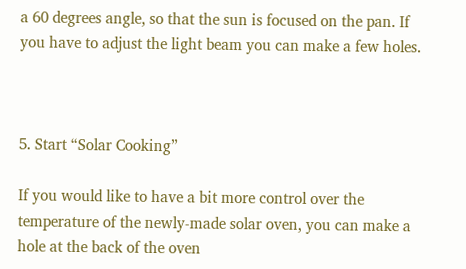a 60 degrees angle, so that the sun is focused on the pan. If you have to adjust the light beam you can make a few holes.



5. Start “Solar Cooking”

If you would like to have a bit more control over the temperature of the newly-made solar oven, you can make a hole at the back of the oven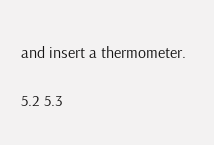and insert a thermometer.

5.2 5.3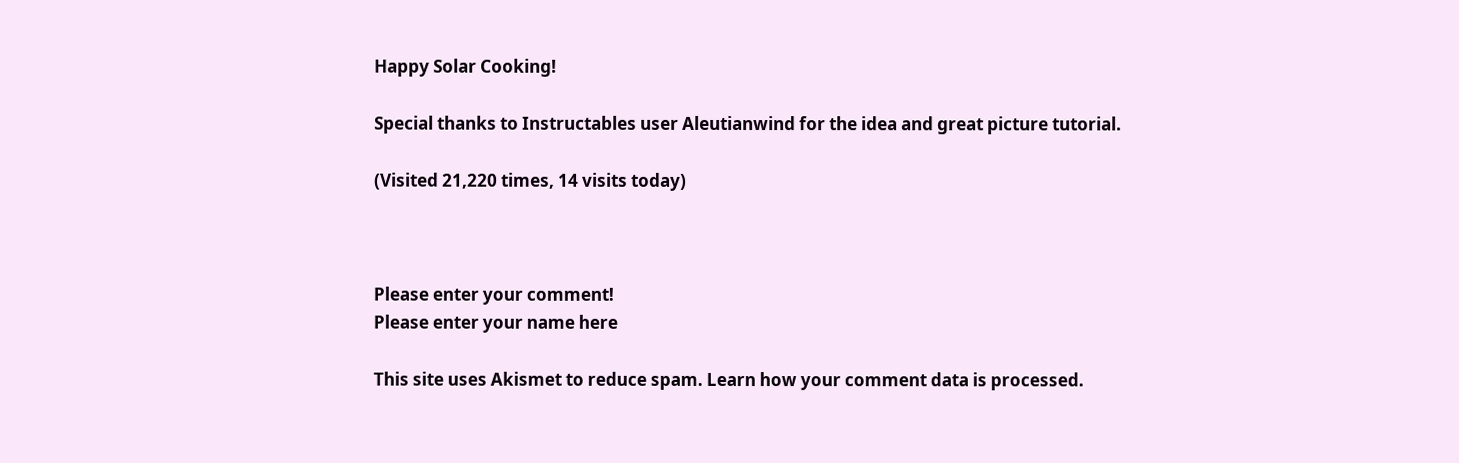Happy Solar Cooking!

Special thanks to Instructables user Aleutianwind for the idea and great picture tutorial.

(Visited 21,220 times, 14 visits today)



Please enter your comment!
Please enter your name here

This site uses Akismet to reduce spam. Learn how your comment data is processed.